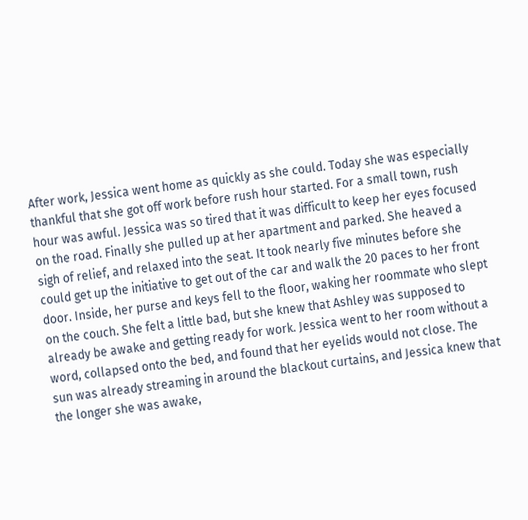After work, Jessica went home as quickly as she could. Today she was especially thankful that she got off work before rush hour started. For a small town, rush hour was awful. Jessica was so tired that it was difficult to keep her eyes focused on the road. Finally she pulled up at her apartment and parked. She heaved a sigh of relief, and relaxed into the seat. It took nearly five minutes before she could get up the initiative to get out of the car and walk the 20 paces to her front door. Inside, her purse and keys fell to the floor, waking her roommate who slept on the couch. She felt a little bad, but she knew that Ashley was supposed to already be awake and getting ready for work. Jessica went to her room without a word, collapsed onto the bed, and found that her eyelids would not close. The sun was already streaming in around the blackout curtains, and Jessica knew that the longer she was awake,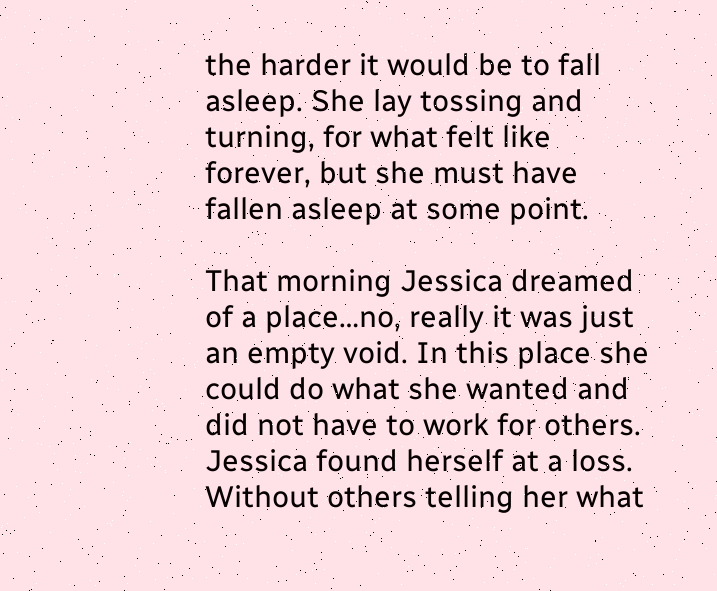the harder it would be to fall asleep. She lay tossing and turning, for what felt like forever, but she must have fallen asleep at some point.

That morning Jessica dreamed of a place…no, really it was just an empty void. In this place she could do what she wanted and did not have to work for others. Jessica found herself at a loss. Without others telling her what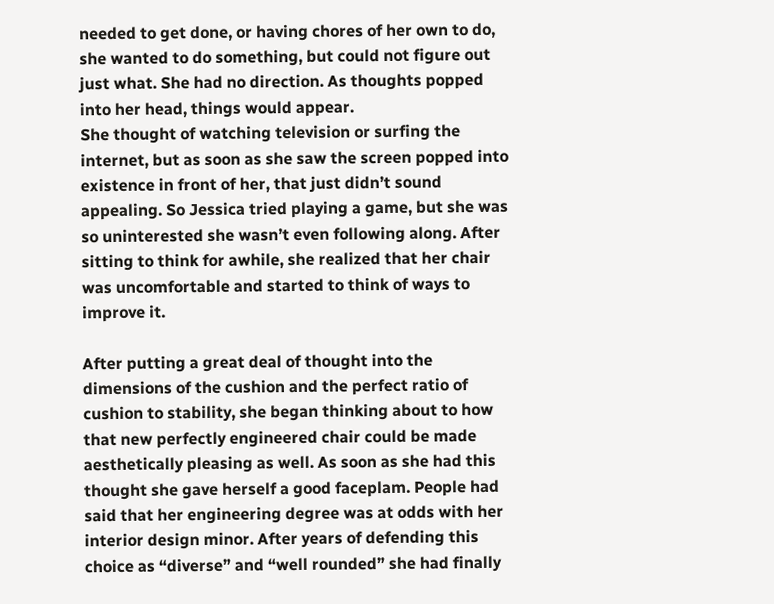needed to get done, or having chores of her own to do, she wanted to do something, but could not figure out just what. She had no direction. As thoughts popped into her head, things would appear.
She thought of watching television or surfing the internet, but as soon as she saw the screen popped into existence in front of her, that just didn’t sound appealing. So Jessica tried playing a game, but she was so uninterested she wasn’t even following along. After sitting to think for awhile, she realized that her chair was uncomfortable and started to think of ways to improve it.

After putting a great deal of thought into the dimensions of the cushion and the perfect ratio of cushion to stability, she began thinking about to how that new perfectly engineered chair could be made aesthetically pleasing as well. As soon as she had this thought she gave herself a good faceplam. People had said that her engineering degree was at odds with her interior design minor. After years of defending this choice as “diverse” and “well rounded” she had finally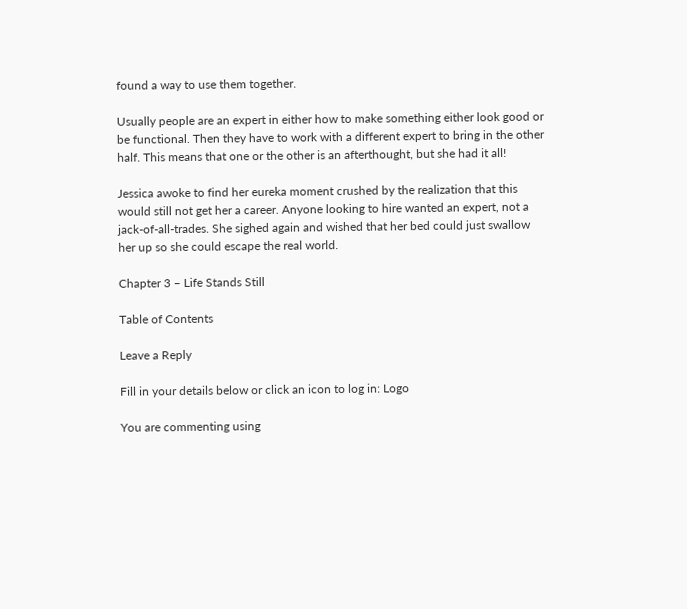found a way to use them together.

Usually people are an expert in either how to make something either look good or be functional. Then they have to work with a different expert to bring in the other half. This means that one or the other is an afterthought, but she had it all!

Jessica awoke to find her eureka moment crushed by the realization that this would still not get her a career. Anyone looking to hire wanted an expert, not a jack-of-all-trades. She sighed again and wished that her bed could just swallow her up so she could escape the real world.

Chapter 3 – Life Stands Still

Table of Contents

Leave a Reply

Fill in your details below or click an icon to log in: Logo

You are commenting using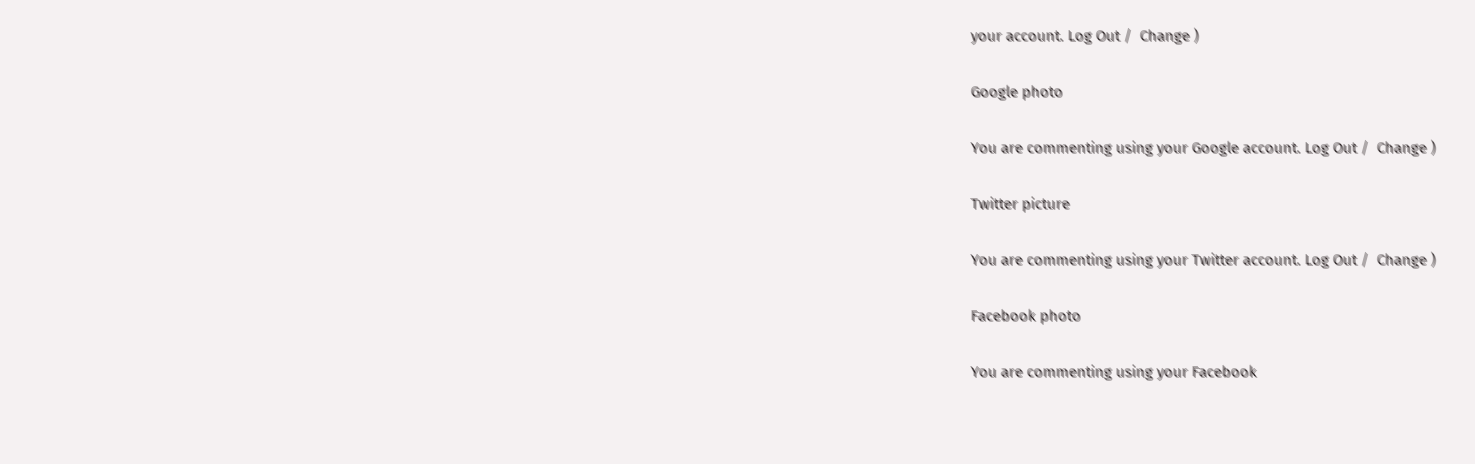your account. Log Out /  Change )

Google photo

You are commenting using your Google account. Log Out /  Change )

Twitter picture

You are commenting using your Twitter account. Log Out /  Change )

Facebook photo

You are commenting using your Facebook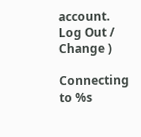account. Log Out /  Change )

Connecting to %s